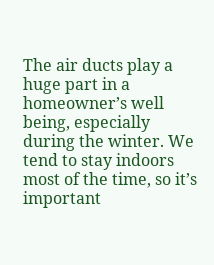The air ducts play a huge part in a homeowner’s well being, especially during the winter. We tend to stay indoors most of the time, so it’s important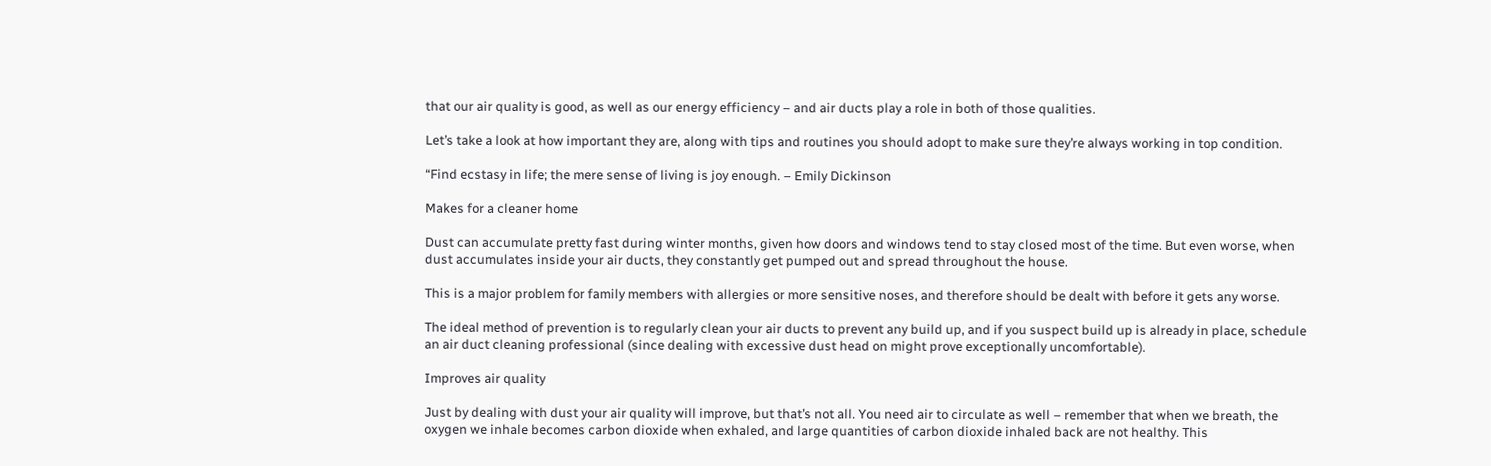that our air quality is good, as well as our energy efficiency – and air ducts play a role in both of those qualities.

Let’s take a look at how important they are, along with tips and routines you should adopt to make sure they’re always working in top condition.

“Find ecstasy in life; the mere sense of living is joy enough. – Emily Dickinson

Makes for a cleaner home

Dust can accumulate pretty fast during winter months, given how doors and windows tend to stay closed most of the time. But even worse, when dust accumulates inside your air ducts, they constantly get pumped out and spread throughout the house.

This is a major problem for family members with allergies or more sensitive noses, and therefore should be dealt with before it gets any worse.

The ideal method of prevention is to regularly clean your air ducts to prevent any build up, and if you suspect build up is already in place, schedule an air duct cleaning professional (since dealing with excessive dust head on might prove exceptionally uncomfortable).

Improves air quality

Just by dealing with dust your air quality will improve, but that’s not all. You need air to circulate as well – remember that when we breath, the oxygen we inhale becomes carbon dioxide when exhaled, and large quantities of carbon dioxide inhaled back are not healthy. This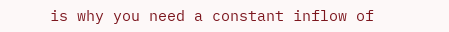is why you need a constant inflow of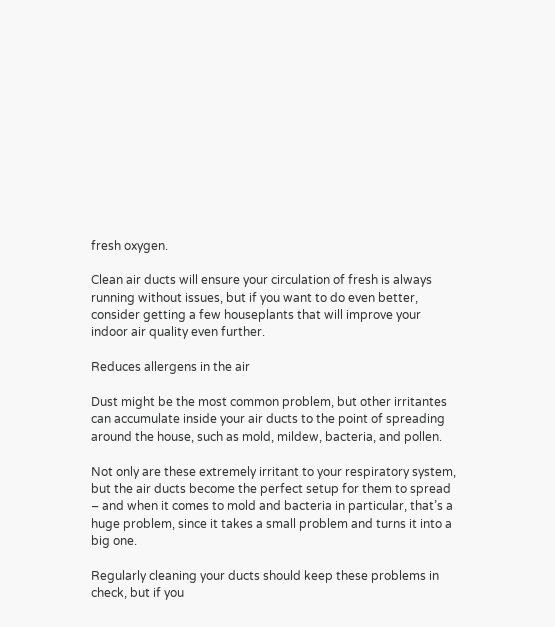fresh oxygen.

Clean air ducts will ensure your circulation of fresh is always running without issues, but if you want to do even better, consider getting a few houseplants that will improve your indoor air quality even further.

Reduces allergens in the air

Dust might be the most common problem, but other irritantes can accumulate inside your air ducts to the point of spreading around the house, such as mold, mildew, bacteria, and pollen.

Not only are these extremely irritant to your respiratory system, but the air ducts become the perfect setup for them to spread – and when it comes to mold and bacteria in particular, that’s a huge problem, since it takes a small problem and turns it into a big one.

Regularly cleaning your ducts should keep these problems in check, but if you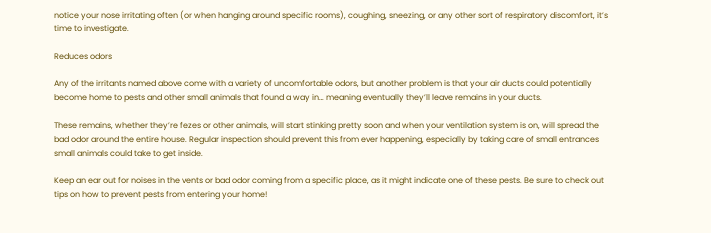notice your nose irritating often (or when hanging around specific rooms), coughing, sneezing, or any other sort of respiratory discomfort, it’s time to investigate.

Reduces odors

Any of the irritants named above come with a variety of uncomfortable odors, but another problem is that your air ducts could potentially become home to pests and other small animals that found a way in… meaning eventually they’ll leave remains in your ducts.

These remains, whether they’re fezes or other animals, will start stinking pretty soon and when your ventilation system is on, will spread the bad odor around the entire house. Regular inspection should prevent this from ever happening, especially by taking care of small entrances small animals could take to get inside.

Keep an ear out for noises in the vents or bad odor coming from a specific place, as it might indicate one of these pests. Be sure to check out tips on how to prevent pests from entering your home!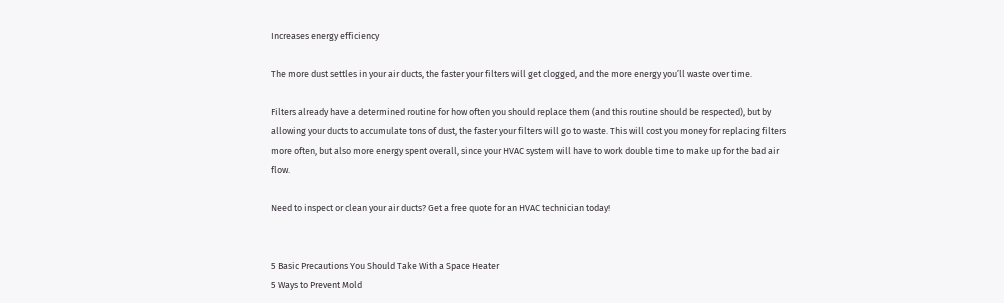Increases energy efficiency

The more dust settles in your air ducts, the faster your filters will get clogged, and the more energy you’ll waste over time.

Filters already have a determined routine for how often you should replace them (and this routine should be respected), but by allowing your ducts to accumulate tons of dust, the faster your filters will go to waste. This will cost you money for replacing filters more often, but also more energy spent overall, since your HVAC system will have to work double time to make up for the bad air flow.

Need to inspect or clean your air ducts? Get a free quote for an HVAC technician today!


5 Basic Precautions You Should Take With a Space Heater
5 Ways to Prevent Mold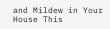and Mildew in Your House This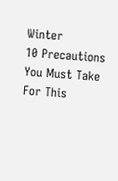Winter
10 Precautions You Must Take For This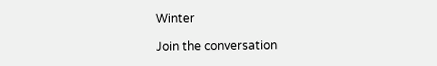Winter

Join the conversation